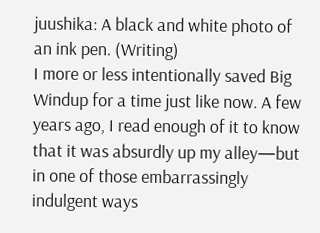juushika: A black and white photo of an ink pen. (Writing)
I more or less intentionally saved Big Windup for a time just like now. A few years ago, I read enough of it to know that it was absurdly up my alley—but in one of those embarrassingly indulgent ways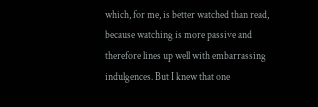which, for me, is better watched than read, because watching is more passive and therefore lines up well with embarrassing indulgences. But I knew that one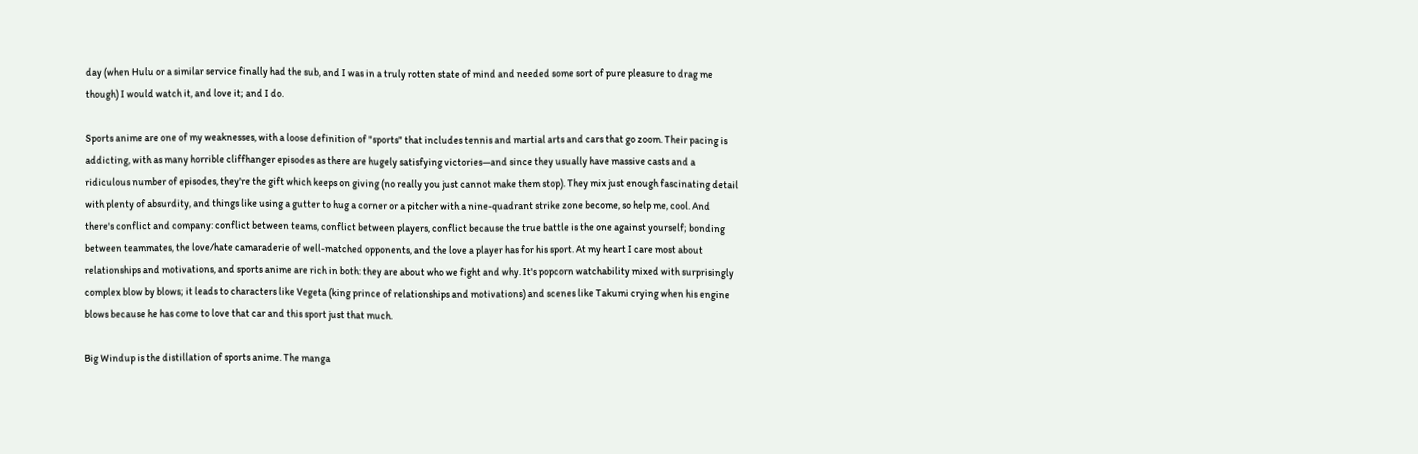day (when Hulu or a similar service finally had the sub, and I was in a truly rotten state of mind and needed some sort of pure pleasure to drag me though) I would watch it, and love it; and I do.

Sports anime are one of my weaknesses, with a loose definition of "sports" that includes tennis and martial arts and cars that go zoom. Their pacing is addicting, with as many horrible cliffhanger episodes as there are hugely satisfying victories—and since they usually have massive casts and a ridiculous number of episodes, they're the gift which keeps on giving (no really you just cannot make them stop). They mix just enough fascinating detail with plenty of absurdity, and things like using a gutter to hug a corner or a pitcher with a nine-quadrant strike zone become, so help me, cool. And there's conflict and company: conflict between teams, conflict between players, conflict because the true battle is the one against yourself; bonding between teammates, the love/hate camaraderie of well-matched opponents, and the love a player has for his sport. At my heart I care most about relationships and motivations, and sports anime are rich in both: they are about who we fight and why. It's popcorn watchability mixed with surprisingly complex blow by blows; it leads to characters like Vegeta (king prince of relationships and motivations) and scenes like Takumi crying when his engine blows because he has come to love that car and this sport just that much.

Big Windup is the distillation of sports anime. The manga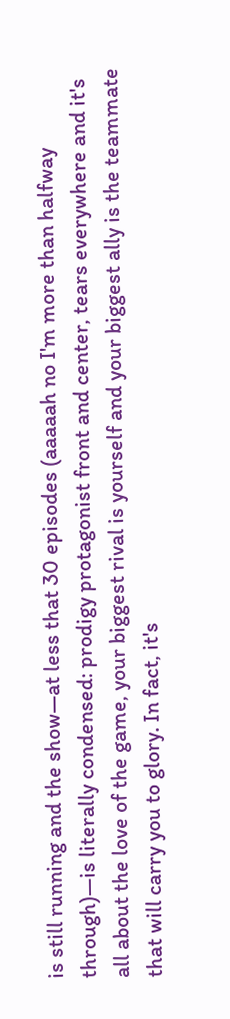is still running and the show—at less that 30 episodes (aaaaah no I'm more than halfway through)—is literally condensed: prodigy protagonist front and center, tears everywhere and it's all about the love of the game, your biggest rival is yourself and your biggest ally is the teammate that will carry you to glory. In fact, it's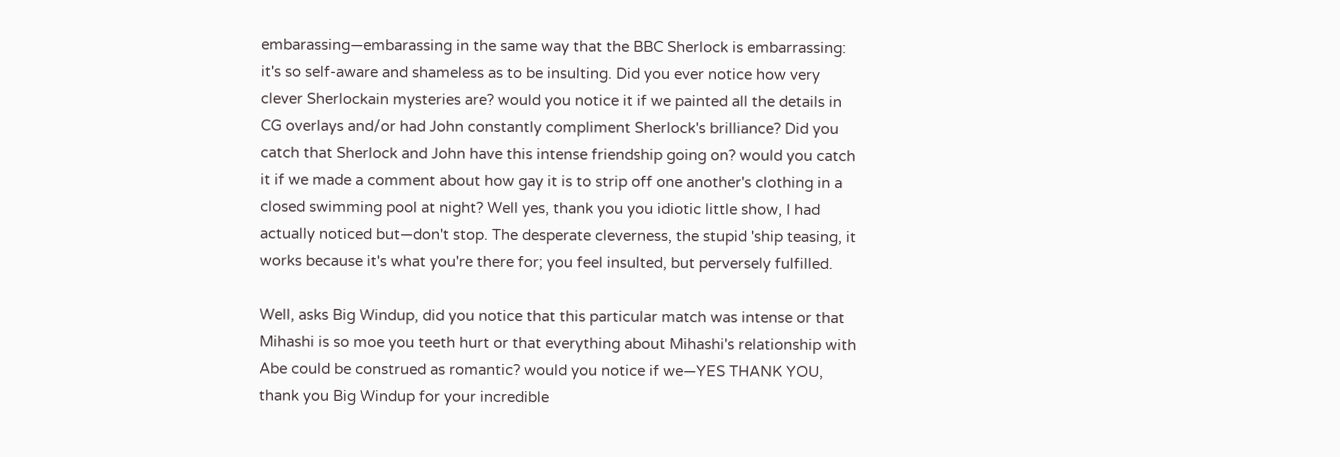embarassing—embarassing in the same way that the BBC Sherlock is embarrassing: it's so self-aware and shameless as to be insulting. Did you ever notice how very clever Sherlockain mysteries are? would you notice it if we painted all the details in CG overlays and/or had John constantly compliment Sherlock's brilliance? Did you catch that Sherlock and John have this intense friendship going on? would you catch it if we made a comment about how gay it is to strip off one another's clothing in a closed swimming pool at night? Well yes, thank you you idiotic little show, I had actually noticed but—don't stop. The desperate cleverness, the stupid 'ship teasing, it works because it's what you're there for; you feel insulted, but perversely fulfilled.

Well, asks Big Windup, did you notice that this particular match was intense or that Mihashi is so moe you teeth hurt or that everything about Mihashi's relationship with Abe could be construed as romantic? would you notice if we—YES THANK YOU, thank you Big Windup for your incredible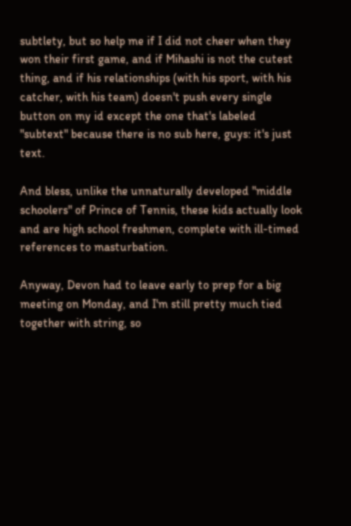subtlety, but so help me if I did not cheer when they won their first game, and if Mihashi is not the cutest thing, and if his relationships (with his sport, with his catcher, with his team) doesn't push every single button on my id except the one that's labeled "subtext" because there is no sub here, guys: it's just text.

And bless, unlike the unnaturally developed "middle schoolers" of Prince of Tennis, these kids actually look and are high school freshmen, complete with ill-timed references to masturbation.

Anyway, Devon had to leave early to prep for a big meeting on Monday, and I'm still pretty much tied together with string, so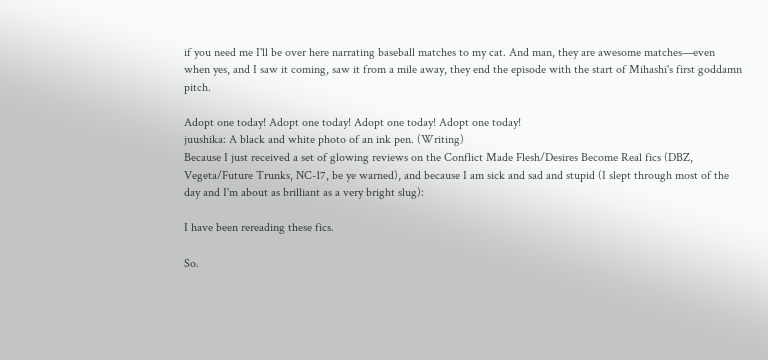if you need me I'll be over here narrating baseball matches to my cat. And man, they are awesome matches—even when yes, and I saw it coming, saw it from a mile away, they end the episode with the start of Mihashi's first goddamn pitch.

Adopt one today! Adopt one today! Adopt one today! Adopt one today!
juushika: A black and white photo of an ink pen. (Writing)
Because I just received a set of glowing reviews on the Conflict Made Flesh/Desires Become Real fics (DBZ, Vegeta/Future Trunks, NC-17, be ye warned), and because I am sick and sad and stupid (I slept through most of the day and I'm about as brilliant as a very bright slug):

I have been rereading these fics.

So.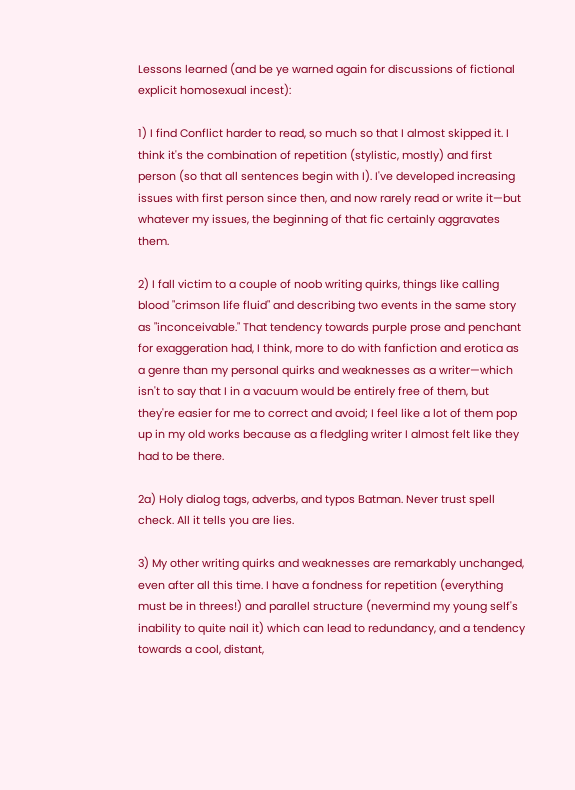Lessons learned (and be ye warned again for discussions of fictional explicit homosexual incest):

1) I find Conflict harder to read, so much so that I almost skipped it. I think it's the combination of repetition (stylistic, mostly) and first person (so that all sentences begin with I). I've developed increasing issues with first person since then, and now rarely read or write it—but whatever my issues, the beginning of that fic certainly aggravates them.

2) I fall victim to a couple of noob writing quirks, things like calling blood "crimson life fluid" and describing two events in the same story as "inconceivable." That tendency towards purple prose and penchant for exaggeration had, I think, more to do with fanfiction and erotica as a genre than my personal quirks and weaknesses as a writer—which isn't to say that I in a vacuum would be entirely free of them, but they're easier for me to correct and avoid; I feel like a lot of them pop up in my old works because as a fledgling writer I almost felt like they had to be there.

2a) Holy dialog tags, adverbs, and typos Batman. Never trust spell check. All it tells you are lies.

3) My other writing quirks and weaknesses are remarkably unchanged, even after all this time. I have a fondness for repetition (everything must be in threes!) and parallel structure (nevermind my young self's inability to quite nail it) which can lead to redundancy, and a tendency towards a cool, distant,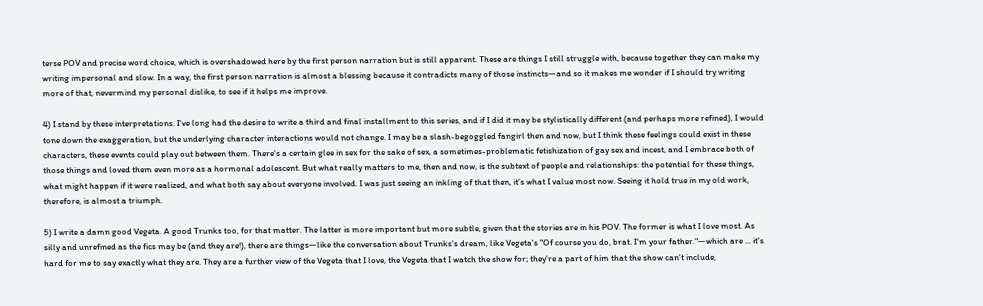terse POV and precise word choice, which is overshadowed here by the first person narration but is still apparent. These are things I still struggle with, because together they can make my writing impersonal and slow. In a way, the first person narration is almost a blessing because it contradicts many of those instincts—and so it makes me wonder if I should try writing more of that, nevermind my personal dislike, to see if it helps me improve.

4) I stand by these interpretations. I've long had the desire to write a third and final installment to this series, and if I did it may be stylistically different (and perhaps more refined), I would tone down the exaggeration, but the underlying character interactions would not change. I may be a slash-begoggled fangirl then and now, but I think these feelings could exist in these characters, these events could play out between them. There's a certain glee in sex for the sake of sex, a sometimes-problematic fetishization of gay sex and incest, and I embrace both of those things and loved them even more as a hormonal adolescent. But what really matters to me, then and now, is the subtext of people and relationships: the potential for these things, what might happen if it were realized, and what both say about everyone involved. I was just seeing an inkling of that then, it's what I value most now. Seeing it hold true in my old work, therefore, is almost a triumph.

5) I write a damn good Vegeta. A good Trunks too, for that matter. The latter is more important but more subtle, given that the stories are in his POV. The former is what I love most. As silly and unrefined as the fics may be (and they are!), there are things—like the conversation about Trunks's dream, like Vegeta's "Of course you do, brat. I'm your father."—which are ... it's hard for me to say exactly what they are. They are a further view of the Vegeta that I love, the Vegeta that I watch the show for; they're a part of him that the show can't include,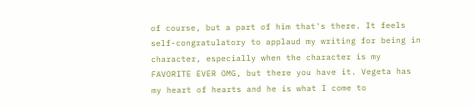of course, but a part of him that's there. It feels self-congratulatory to applaud my writing for being in character, especially when the character is my FAVORITE EVER OMG, but there you have it. Vegeta has my heart of hearts and he is what I come to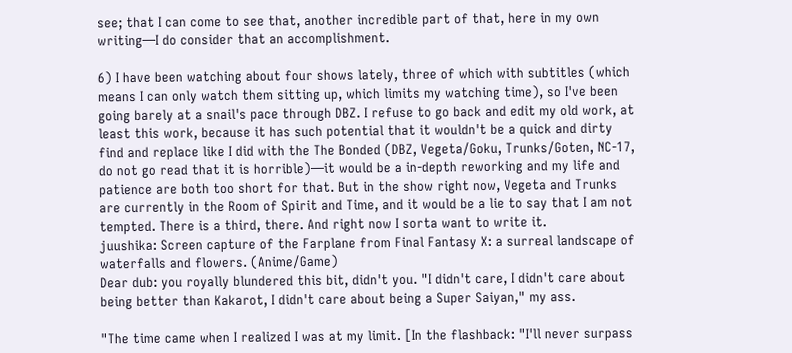see; that I can come to see that, another incredible part of that, here in my own writing—I do consider that an accomplishment.

6) I have been watching about four shows lately, three of which with subtitles (which means I can only watch them sitting up, which limits my watching time), so I've been going barely at a snail's pace through DBZ. I refuse to go back and edit my old work, at least this work, because it has such potential that it wouldn't be a quick and dirty find and replace like I did with the The Bonded (DBZ, Vegeta/Goku, Trunks/Goten, NC-17, do not go read that it is horrible)—it would be a in-depth reworking and my life and patience are both too short for that. But in the show right now, Vegeta and Trunks are currently in the Room of Spirit and Time, and it would be a lie to say that I am not tempted. There is a third, there. And right now I sorta want to write it.
juushika: Screen capture of the Farplane from Final Fantasy X: a surreal landscape of waterfalls and flowers. (Anime/Game)
Dear dub: you royally blundered this bit, didn't you. "I didn't care, I didn't care about being better than Kakarot, I didn't care about being a Super Saiyan," my ass.

"The time came when I realized I was at my limit. [In the flashback: "I'll never surpass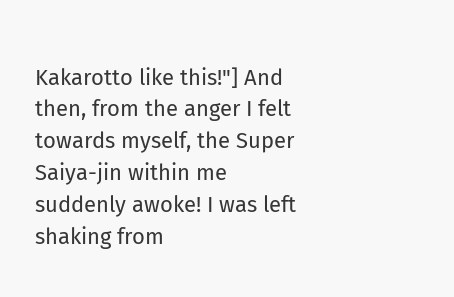Kakarotto like this!"] And then, from the anger I felt towards myself, the Super Saiya-jin within me suddenly awoke! I was left shaking from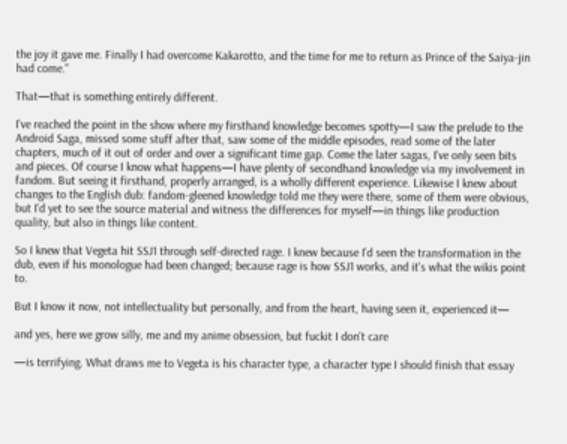the joy it gave me. Finally I had overcome Kakarotto, and the time for me to return as Prince of the Saiya-jin had come."

That—that is something entirely different.

I've reached the point in the show where my firsthand knowledge becomes spotty—I saw the prelude to the Android Saga, missed some stuff after that, saw some of the middle episodes, read some of the later chapters, much of it out of order and over a significant time gap. Come the later sagas, I've only seen bits and pieces. Of course I know what happens—I have plenty of secondhand knowledge via my involvement in fandom. But seeing it firsthand, properly arranged, is a wholly different experience. Likewise I knew about changes to the English dub: fandom-gleened knowledge told me they were there, some of them were obvious, but I'd yet to see the source material and witness the differences for myself—in things like production quality, but also in things like content.

So I knew that Vegeta hit SSJ1 through self-directed rage. I knew because I'd seen the transformation in the dub, even if his monologue had been changed; because rage is how SSJ1 works, and it's what the wikis point to.

But I know it now, not intellectuality but personally, and from the heart, having seen it, experienced it—

and yes, here we grow silly, me and my anime obsession, but fuckit I don't care

—is terrifying. What draws me to Vegeta is his character type, a character type I should finish that essay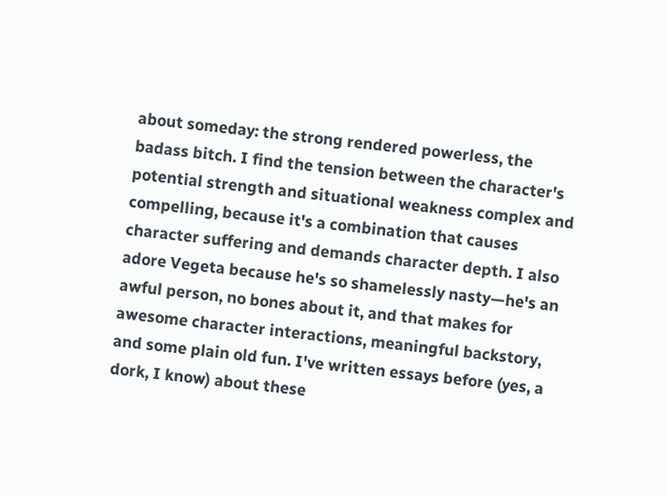about someday: the strong rendered powerless, the badass bitch. I find the tension between the character's potential strength and situational weakness complex and compelling, because it's a combination that causes character suffering and demands character depth. I also adore Vegeta because he's so shamelessly nasty—he's an awful person, no bones about it, and that makes for awesome character interactions, meaningful backstory, and some plain old fun. I've written essays before (yes, a dork, I know) about these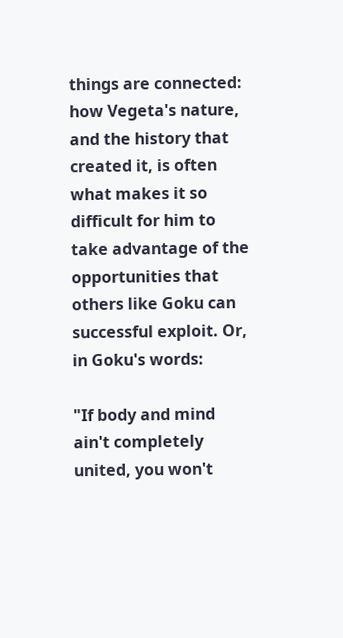things are connected: how Vegeta's nature, and the history that created it, is often what makes it so difficult for him to take advantage of the opportunities that others like Goku can successful exploit. Or, in Goku's words:

"If body and mind ain't completely united, you won't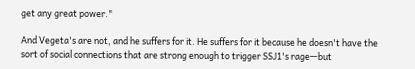get any great power."

And Vegeta's are not, and he suffers for it. He suffers for it because he doesn't have the sort of social connections that are strong enough to trigger SSJ1's rage—but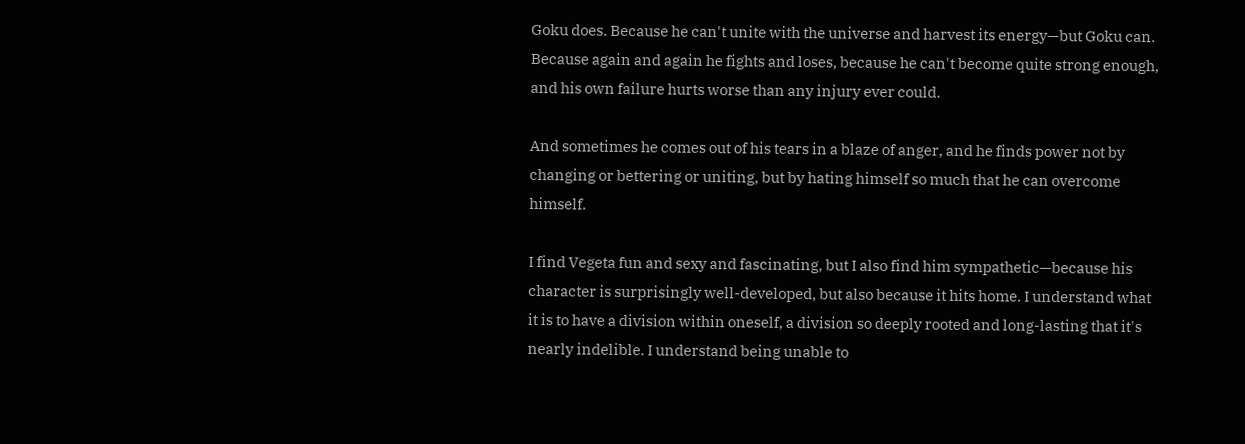Goku does. Because he can't unite with the universe and harvest its energy—but Goku can. Because again and again he fights and loses, because he can't become quite strong enough, and his own failure hurts worse than any injury ever could.

And sometimes he comes out of his tears in a blaze of anger, and he finds power not by changing or bettering or uniting, but by hating himself so much that he can overcome himself.

I find Vegeta fun and sexy and fascinating, but I also find him sympathetic—because his character is surprisingly well-developed, but also because it hits home. I understand what it is to have a division within oneself, a division so deeply rooted and long-lasting that it's nearly indelible. I understand being unable to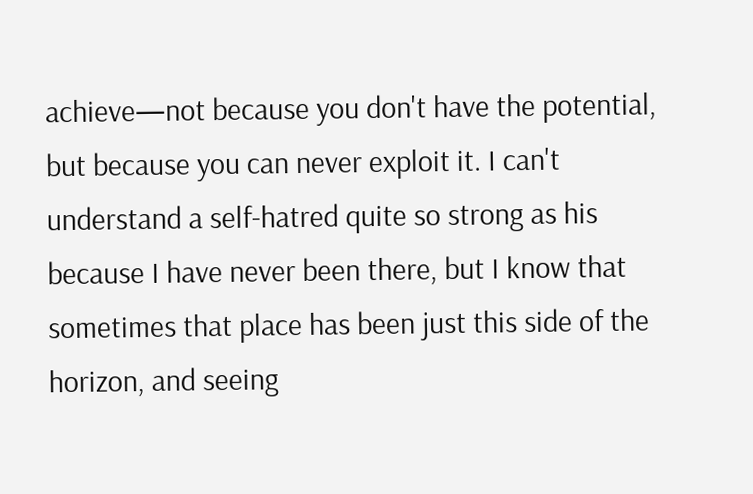achieve—not because you don't have the potential, but because you can never exploit it. I can't understand a self-hatred quite so strong as his because I have never been there, but I know that sometimes that place has been just this side of the horizon, and seeing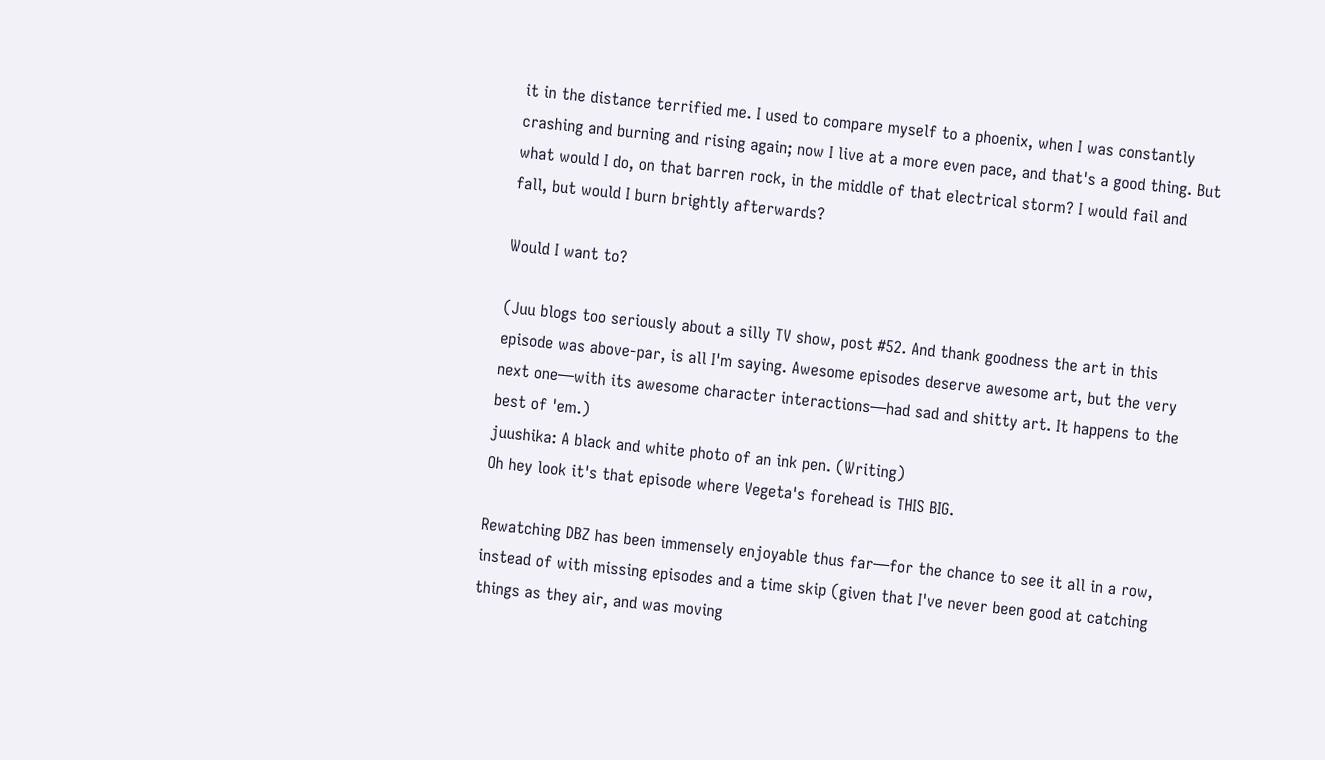it in the distance terrified me. I used to compare myself to a phoenix, when I was constantly crashing and burning and rising again; now I live at a more even pace, and that's a good thing. But what would I do, on that barren rock, in the middle of that electrical storm? I would fail and fall, but would I burn brightly afterwards?

Would I want to?

(Juu blogs too seriously about a silly TV show, post #52. And thank goodness the art in this episode was above-par, is all I'm saying. Awesome episodes deserve awesome art, but the very next one—with its awesome character interactions—had sad and shitty art. It happens to the best of 'em.)
juushika: A black and white photo of an ink pen. (Writing)
Oh hey look it's that episode where Vegeta's forehead is THIS BIG.

Rewatching DBZ has been immensely enjoyable thus far—for the chance to see it all in a row, instead of with missing episodes and a time skip (given that I've never been good at catching things as they air, and was moving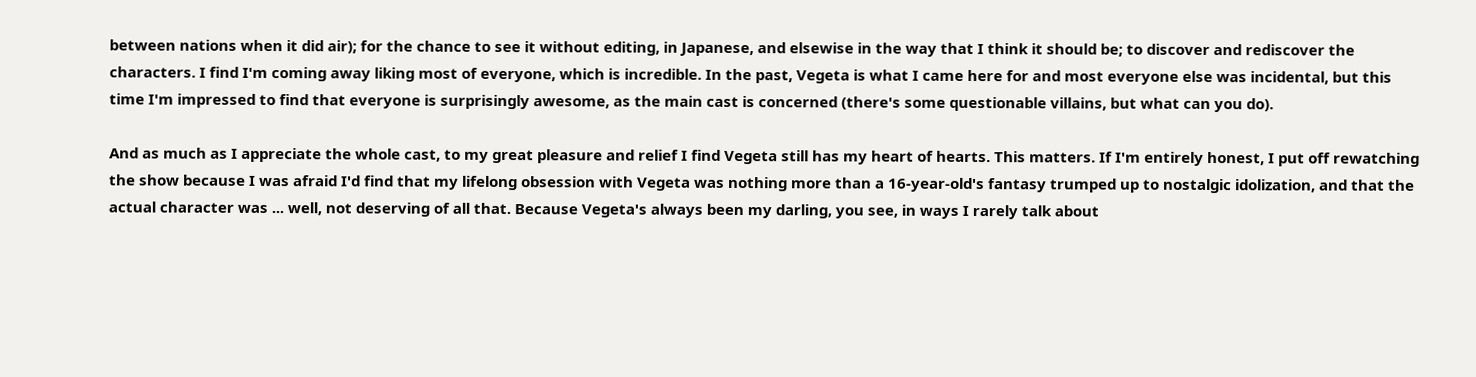between nations when it did air); for the chance to see it without editing, in Japanese, and elsewise in the way that I think it should be; to discover and rediscover the characters. I find I'm coming away liking most of everyone, which is incredible. In the past, Vegeta is what I came here for and most everyone else was incidental, but this time I'm impressed to find that everyone is surprisingly awesome, as the main cast is concerned (there's some questionable villains, but what can you do).

And as much as I appreciate the whole cast, to my great pleasure and relief I find Vegeta still has my heart of hearts. This matters. If I'm entirely honest, I put off rewatching the show because I was afraid I'd find that my lifelong obsession with Vegeta was nothing more than a 16-year-old's fantasy trumped up to nostalgic idolization, and that the actual character was ... well, not deserving of all that. Because Vegeta's always been my darling, you see, in ways I rarely talk about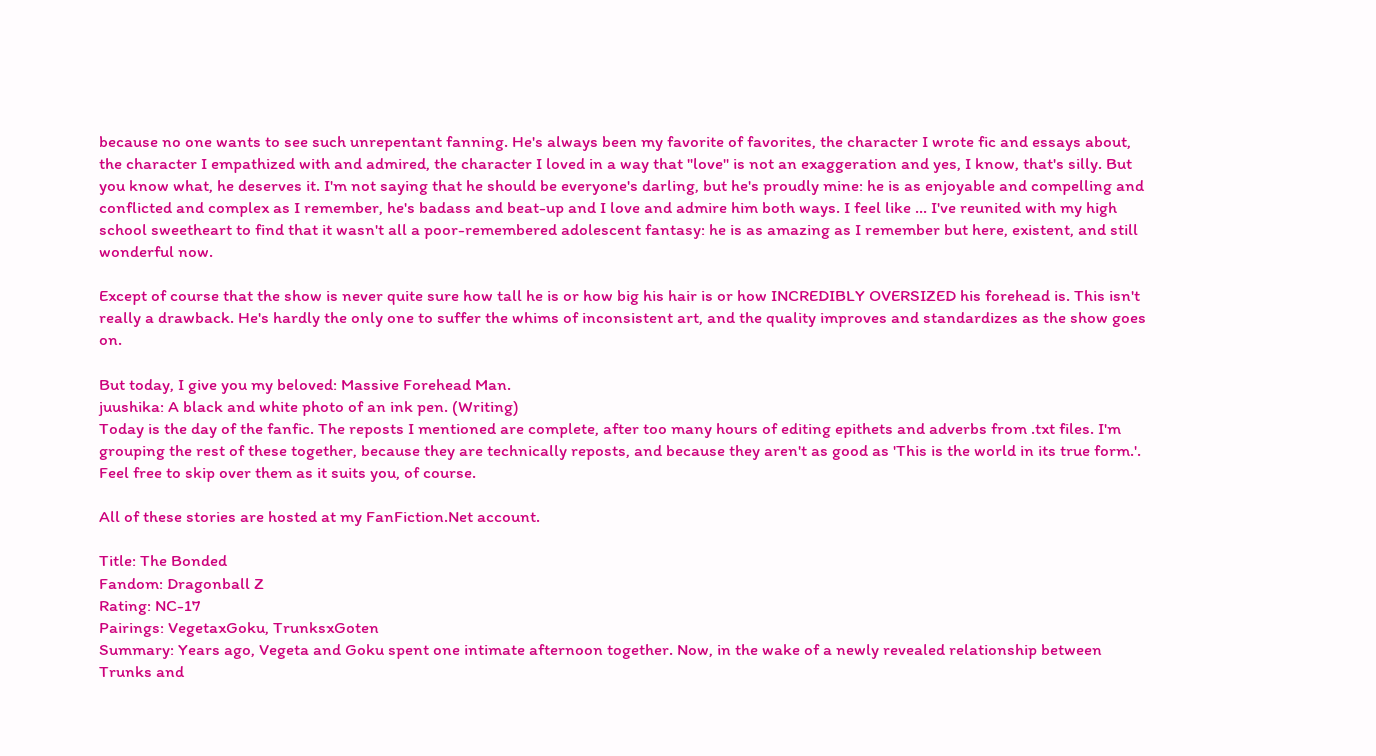because no one wants to see such unrepentant fanning. He's always been my favorite of favorites, the character I wrote fic and essays about, the character I empathized with and admired, the character I loved in a way that "love" is not an exaggeration and yes, I know, that's silly. But you know what, he deserves it. I'm not saying that he should be everyone's darling, but he's proudly mine: he is as enjoyable and compelling and conflicted and complex as I remember, he's badass and beat-up and I love and admire him both ways. I feel like ... I've reunited with my high school sweetheart to find that it wasn't all a poor-remembered adolescent fantasy: he is as amazing as I remember but here, existent, and still wonderful now.

Except of course that the show is never quite sure how tall he is or how big his hair is or how INCREDIBLY OVERSIZED his forehead is. This isn't really a drawback. He's hardly the only one to suffer the whims of inconsistent art, and the quality improves and standardizes as the show goes on.

But today, I give you my beloved: Massive Forehead Man.
juushika: A black and white photo of an ink pen. (Writing)
Today is the day of the fanfic. The reposts I mentioned are complete, after too many hours of editing epithets and adverbs from .txt files. I'm grouping the rest of these together, because they are technically reposts, and because they aren't as good as 'This is the world in its true form.'. Feel free to skip over them as it suits you, of course.

All of these stories are hosted at my FanFiction.Net account.

Title: The Bonded
Fandom: Dragonball Z
Rating: NC-17
Pairings: VegetaxGoku, TrunksxGoten
Summary: Years ago, Vegeta and Goku spent one intimate afternoon together. Now, in the wake of a newly revealed relationship between Trunks and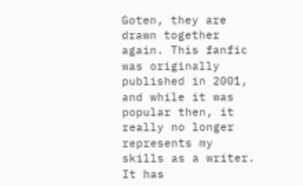Goten, they are drawn together again. This fanfic was originally published in 2001, and while it was popular then, it really no longer represents my skills as a writer. It has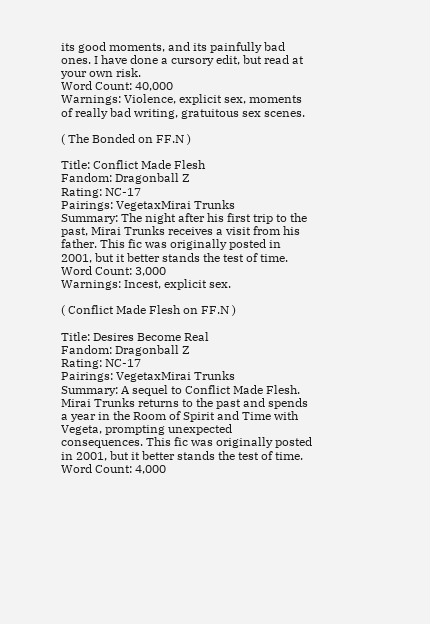its good moments, and its painfully bad ones. I have done a cursory edit, but read at your own risk.
Word Count: 40,000
Warnings: Violence, explicit sex, moments of really bad writing, gratuitous sex scenes.

( The Bonded on FF.N )

Title: Conflict Made Flesh
Fandom: Dragonball Z
Rating: NC-17
Pairings: VegetaxMirai Trunks
Summary: The night after his first trip to the past, Mirai Trunks receives a visit from his father. This fic was originally posted in 2001, but it better stands the test of time.
Word Count: 3,000
Warnings: Incest, explicit sex.

( Conflict Made Flesh on FF.N )

Title: Desires Become Real
Fandom: Dragonball Z
Rating: NC-17
Pairings: VegetaxMirai Trunks
Summary: A sequel to Conflict Made Flesh. Mirai Trunks returns to the past and spends a year in the Room of Spirit and Time with Vegeta, prompting unexpected consequences. This fic was originally posted in 2001, but it better stands the test of time.
Word Count: 4,000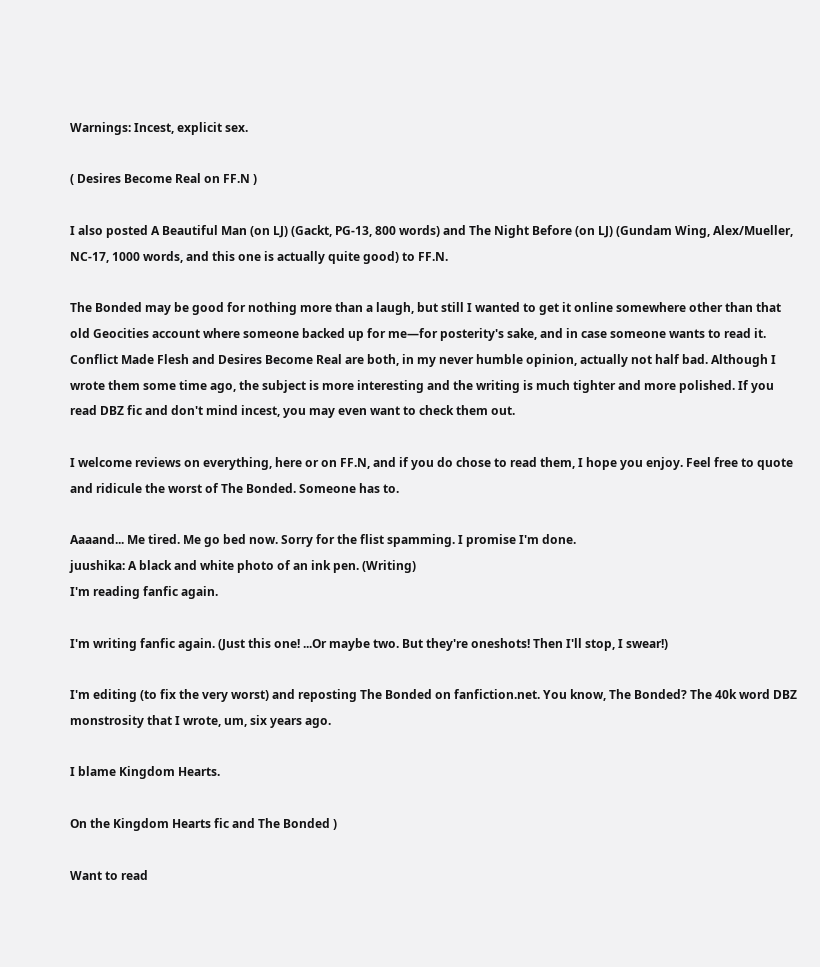Warnings: Incest, explicit sex.

( Desires Become Real on FF.N )

I also posted A Beautiful Man (on LJ) (Gackt, PG-13, 800 words) and The Night Before (on LJ) (Gundam Wing, Alex/Mueller, NC-17, 1000 words, and this one is actually quite good) to FF.N.

The Bonded may be good for nothing more than a laugh, but still I wanted to get it online somewhere other than that old Geocities account where someone backed up for me—for posterity's sake, and in case someone wants to read it. Conflict Made Flesh and Desires Become Real are both, in my never humble opinion, actually not half bad. Although I wrote them some time ago, the subject is more interesting and the writing is much tighter and more polished. If you read DBZ fic and don't mind incest, you may even want to check them out.

I welcome reviews on everything, here or on FF.N, and if you do chose to read them, I hope you enjoy. Feel free to quote and ridicule the worst of The Bonded. Someone has to.

Aaaand... Me tired. Me go bed now. Sorry for the flist spamming. I promise I'm done.
juushika: A black and white photo of an ink pen. (Writing)
I'm reading fanfic again.

I'm writing fanfic again. (Just this one! ...Or maybe two. But they're oneshots! Then I'll stop, I swear!)

I'm editing (to fix the very worst) and reposting The Bonded on fanfiction.net. You know, The Bonded? The 40k word DBZ monstrosity that I wrote, um, six years ago.

I blame Kingdom Hearts.

On the Kingdom Hearts fic and The Bonded )

Want to read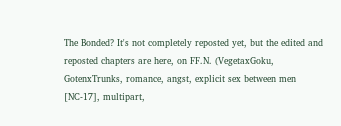The Bonded? It's not completely reposted yet, but the edited and reposted chapters are here, on FF.N. (VegetaxGoku, GotenxTrunks, romance, angst, explicit sex between men [NC-17], multipart,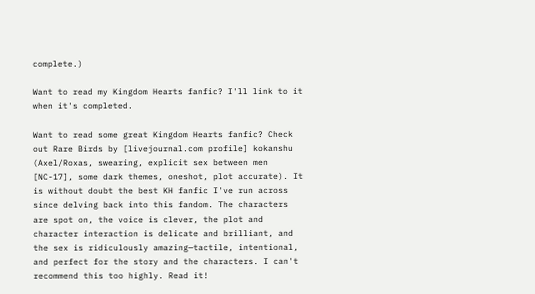complete.)

Want to read my Kingdom Hearts fanfic? I'll link to it when it's completed.

Want to read some great Kingdom Hearts fanfic? Check out Rare Birds by [livejournal.com profile] kokanshu (Axel/Roxas, swearing, explicit sex between men [NC-17], some dark themes, oneshot, plot accurate). It is without doubt the best KH fanfic I've run across since delving back into this fandom. The characters are spot on, the voice is clever, the plot and character interaction is delicate and brilliant, and the sex is ridiculously amazing—tactile, intentional, and perfect for the story and the characters. I can't recommend this too highly. Read it!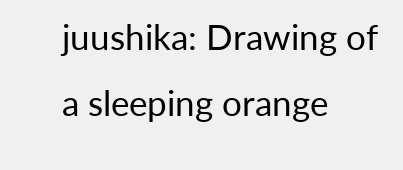juushika: Drawing of a sleeping orange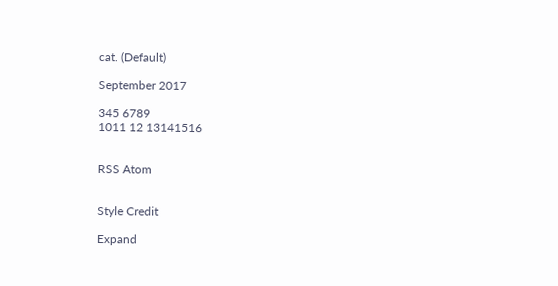cat. (Default)

September 2017

345 6789
1011 12 13141516


RSS Atom


Style Credit

Expand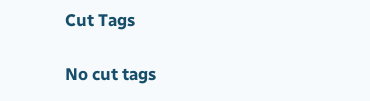Cut Tags

No cut tags